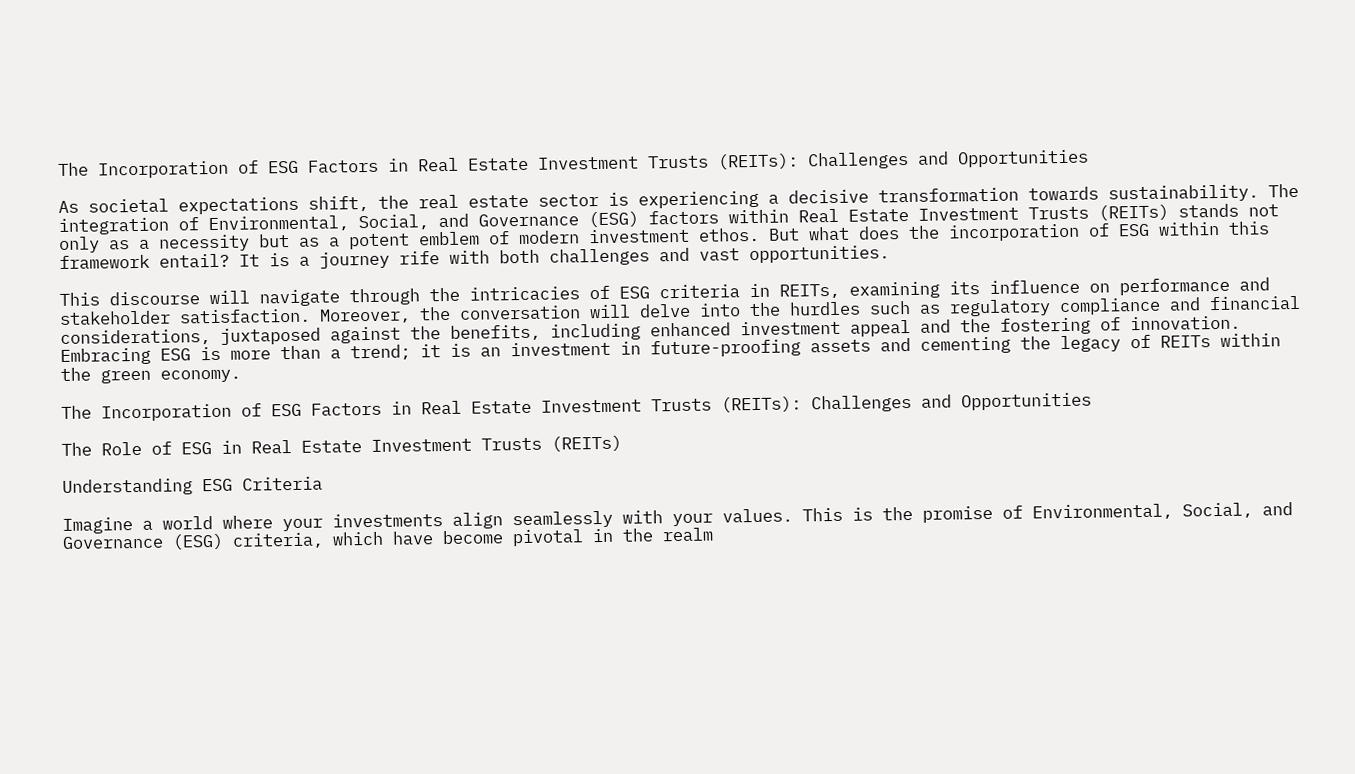The Incorporation of ESG Factors in Real Estate Investment Trusts (REITs): Challenges and Opportunities

As societal expectations shift, the real estate sector is experiencing a decisive transformation towards sustainability. The integration of Environmental, Social, and Governance (ESG) factors within Real Estate Investment Trusts (REITs) stands not only as a necessity but as a potent emblem of modern investment ethos. But what does the incorporation of ESG within this framework entail? It is a journey rife with both challenges and vast opportunities.

This discourse will navigate through the intricacies of ESG criteria in REITs, examining its influence on performance and stakeholder satisfaction. Moreover, the conversation will delve into the hurdles such as regulatory compliance and financial considerations, juxtaposed against the benefits, including enhanced investment appeal and the fostering of innovation. Embracing ESG is more than a trend; it is an investment in future-proofing assets and cementing the legacy of REITs within the green economy.

The Incorporation of ESG Factors in Real Estate Investment Trusts (REITs): Challenges and Opportunities

The Role of ESG in Real Estate Investment Trusts (REITs)

Understanding ESG Criteria

Imagine a world where your investments align seamlessly with your values. This is the promise of Environmental, Social, and Governance (ESG) criteria, which have become pivotal in the realm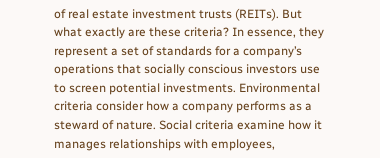of real estate investment trusts (REITs). But what exactly are these criteria? In essence, they represent a set of standards for a company’s operations that socially conscious investors use to screen potential investments. Environmental criteria consider how a company performs as a steward of nature. Social criteria examine how it manages relationships with employees,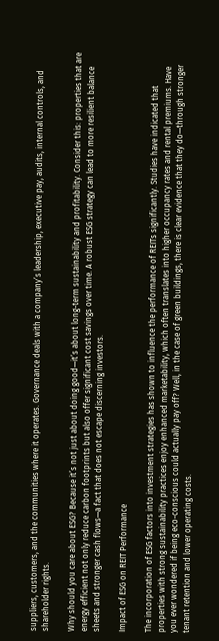suppliers, customers, and the communities where it operates. Governance deals with a company’s leadership, executive pay, audits, internal controls, and shareholder rights.

Why should you care about ESG? Because it’s not just about doing good—it’s about long-term sustainability and profitability. Consider this: properties that are energy efficient not only reduce carbon footprints but also offer significant cost savings over time. A robust ESG strategy can lead to more resilient balance sheets and stronger cash flows—a fact that does not escape discerning investors.

Impact of ESG on REIT Performance

The incorporation of ESG factors into investment strategies has shown to influence the performance of REITs significantly. Studies have indicated that properties with strong sustainability practices enjoy enhanced marketability, which often translates into higher occupancy rates and rental premiums. Have you ever wondered if being eco-conscious could actually pay off? Well, in the case of green buildings, there is clear evidence that they do—through stronger tenant retention and lower operating costs.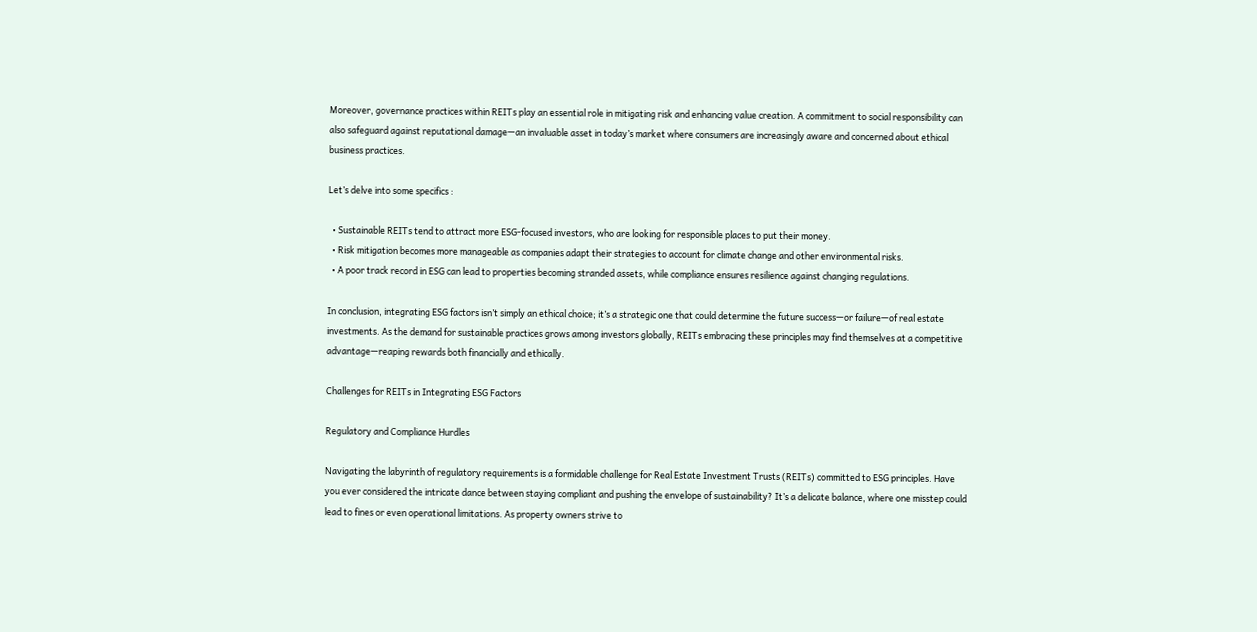Moreover, governance practices within REITs play an essential role in mitigating risk and enhancing value creation. A commitment to social responsibility can also safeguard against reputational damage—an invaluable asset in today’s market where consumers are increasingly aware and concerned about ethical business practices.

Let’s delve into some specifics :

  • Sustainable REITs tend to attract more ESG-focused investors, who are looking for responsible places to put their money.
  • Risk mitigation becomes more manageable as companies adapt their strategies to account for climate change and other environmental risks.
  • A poor track record in ESG can lead to properties becoming stranded assets, while compliance ensures resilience against changing regulations.

In conclusion, integrating ESG factors isn’t simply an ethical choice; it’s a strategic one that could determine the future success—or failure—of real estate investments. As the demand for sustainable practices grows among investors globally, REITs embracing these principles may find themselves at a competitive advantage—reaping rewards both financially and ethically.

Challenges for REITs in Integrating ESG Factors

Regulatory and Compliance Hurdles

Navigating the labyrinth of regulatory requirements is a formidable challenge for Real Estate Investment Trusts (REITs) committed to ESG principles. Have you ever considered the intricate dance between staying compliant and pushing the envelope of sustainability? It’s a delicate balance, where one misstep could lead to fines or even operational limitations. As property owners strive to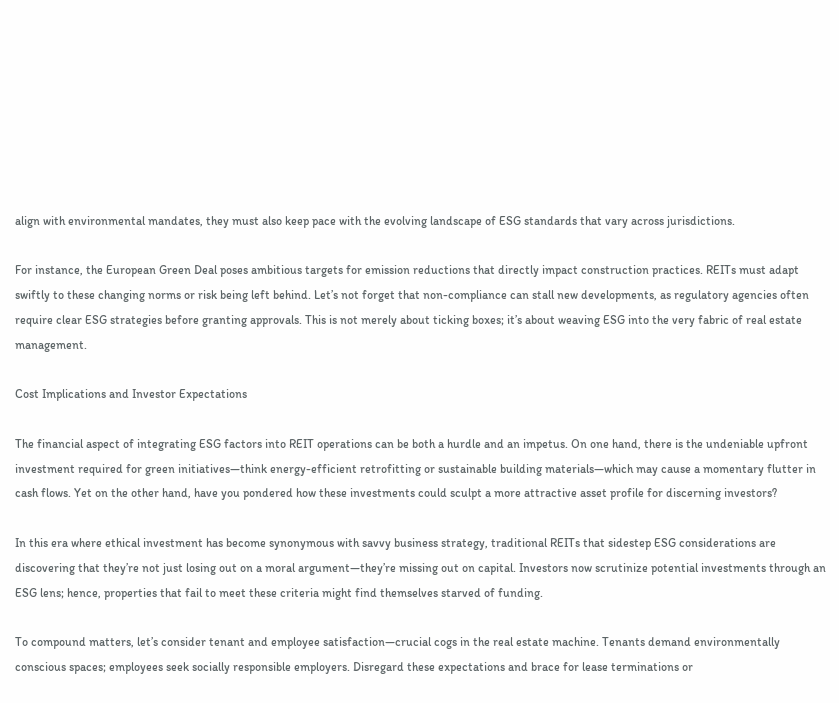align with environmental mandates, they must also keep pace with the evolving landscape of ESG standards that vary across jurisdictions.

For instance, the European Green Deal poses ambitious targets for emission reductions that directly impact construction practices. REITs must adapt swiftly to these changing norms or risk being left behind. Let’s not forget that non-compliance can stall new developments, as regulatory agencies often require clear ESG strategies before granting approvals. This is not merely about ticking boxes; it’s about weaving ESG into the very fabric of real estate management.

Cost Implications and Investor Expectations

The financial aspect of integrating ESG factors into REIT operations can be both a hurdle and an impetus. On one hand, there is the undeniable upfront investment required for green initiatives—think energy-efficient retrofitting or sustainable building materials—which may cause a momentary flutter in cash flows. Yet on the other hand, have you pondered how these investments could sculpt a more attractive asset profile for discerning investors?

In this era where ethical investment has become synonymous with savvy business strategy, traditional REITs that sidestep ESG considerations are discovering that they’re not just losing out on a moral argument—they’re missing out on capital. Investors now scrutinize potential investments through an ESG lens; hence, properties that fail to meet these criteria might find themselves starved of funding.

To compound matters, let’s consider tenant and employee satisfaction—crucial cogs in the real estate machine. Tenants demand environmentally conscious spaces; employees seek socially responsible employers. Disregard these expectations and brace for lease terminations or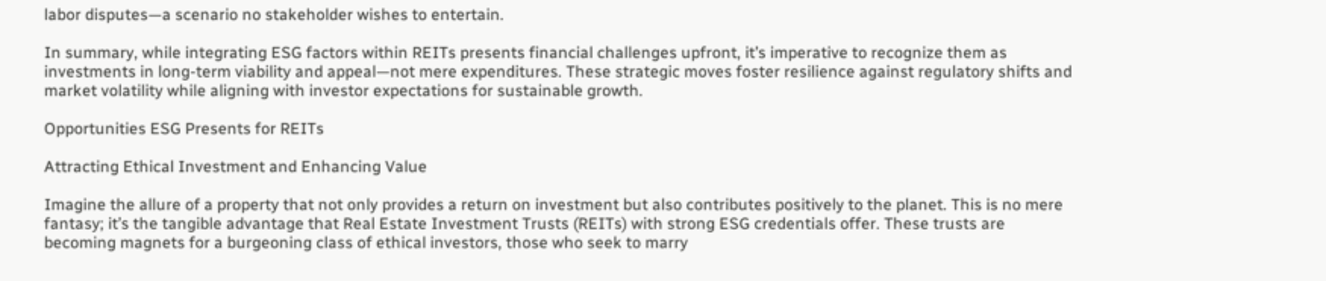labor disputes—a scenario no stakeholder wishes to entertain.

In summary, while integrating ESG factors within REITs presents financial challenges upfront, it’s imperative to recognize them as investments in long-term viability and appeal—not mere expenditures. These strategic moves foster resilience against regulatory shifts and market volatility while aligning with investor expectations for sustainable growth.

Opportunities ESG Presents for REITs

Attracting Ethical Investment and Enhancing Value

Imagine the allure of a property that not only provides a return on investment but also contributes positively to the planet. This is no mere fantasy; it’s the tangible advantage that Real Estate Investment Trusts (REITs) with strong ESG credentials offer. These trusts are becoming magnets for a burgeoning class of ethical investors, those who seek to marry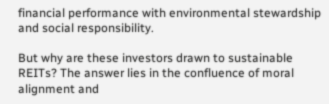financial performance with environmental stewardship and social responsibility.

But why are these investors drawn to sustainable REITs? The answer lies in the confluence of moral alignment and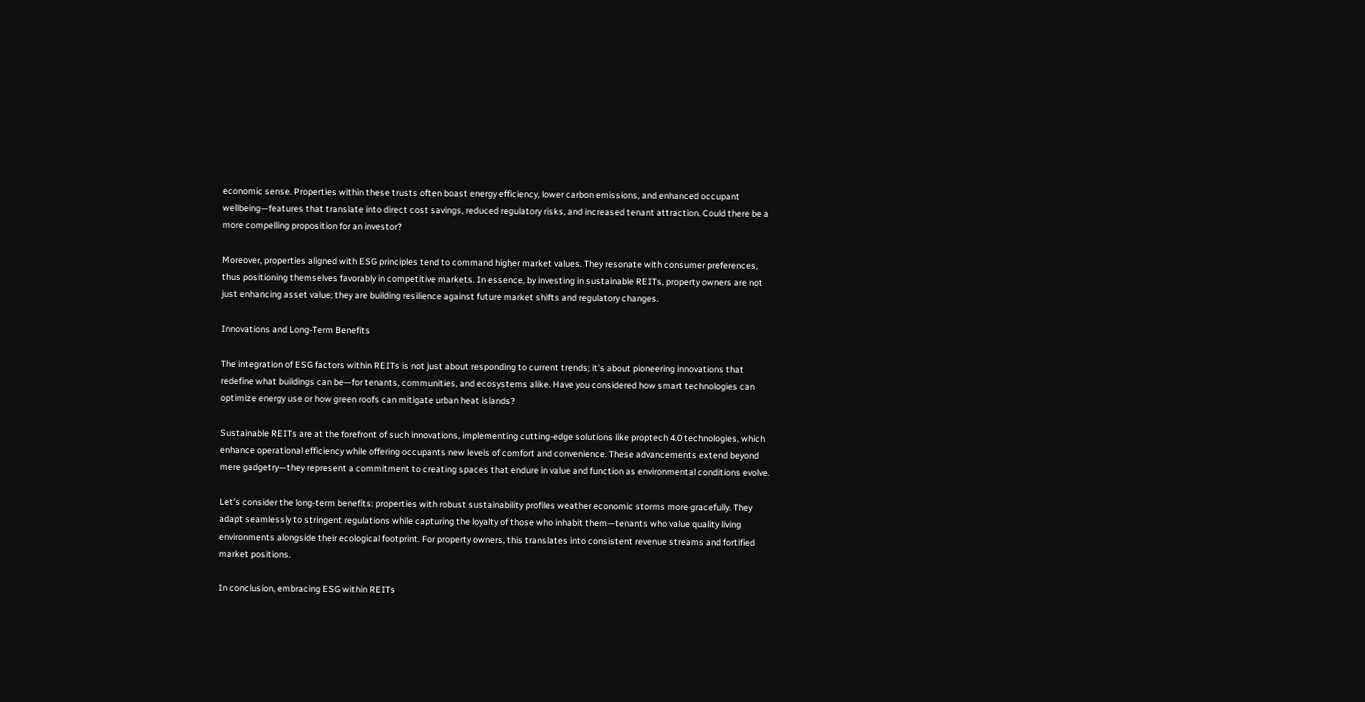economic sense. Properties within these trusts often boast energy efficiency, lower carbon emissions, and enhanced occupant wellbeing—features that translate into direct cost savings, reduced regulatory risks, and increased tenant attraction. Could there be a more compelling proposition for an investor?

Moreover, properties aligned with ESG principles tend to command higher market values. They resonate with consumer preferences, thus positioning themselves favorably in competitive markets. In essence, by investing in sustainable REITs, property owners are not just enhancing asset value; they are building resilience against future market shifts and regulatory changes.

Innovations and Long-Term Benefits

The integration of ESG factors within REITs is not just about responding to current trends; it’s about pioneering innovations that redefine what buildings can be—for tenants, communities, and ecosystems alike. Have you considered how smart technologies can optimize energy use or how green roofs can mitigate urban heat islands?

Sustainable REITs are at the forefront of such innovations, implementing cutting-edge solutions like proptech 4.0 technologies, which enhance operational efficiency while offering occupants new levels of comfort and convenience. These advancements extend beyond mere gadgetry—they represent a commitment to creating spaces that endure in value and function as environmental conditions evolve.

Let’s consider the long-term benefits: properties with robust sustainability profiles weather economic storms more gracefully. They adapt seamlessly to stringent regulations while capturing the loyalty of those who inhabit them—tenants who value quality living environments alongside their ecological footprint. For property owners, this translates into consistent revenue streams and fortified market positions.

In conclusion, embracing ESG within REITs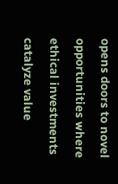opens doors to novel opportunities where ethical investments catalyze value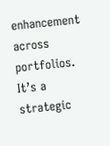enhancement across portfolios. It’s a strategic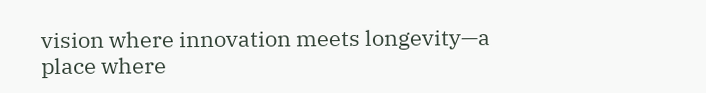vision where innovation meets longevity—a place where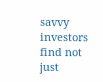savvy investors find not just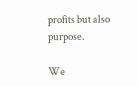profits but also purpose.

We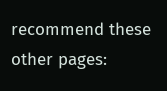recommend these other pages: